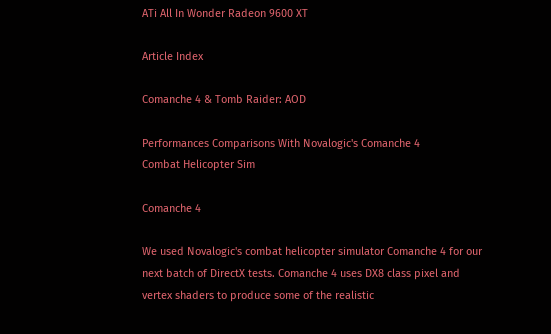ATi All In Wonder Radeon 9600 XT

Article Index

Comanche 4 & Tomb Raider: AOD

Performances Comparisons With Novalogic's Comanche 4
Combat Helicopter Sim

Comanche 4

We used Novalogic's combat helicopter simulator Comanche 4 for our next batch of DirectX tests. Comanche 4 uses DX8 class pixel and vertex shaders to produce some of the realistic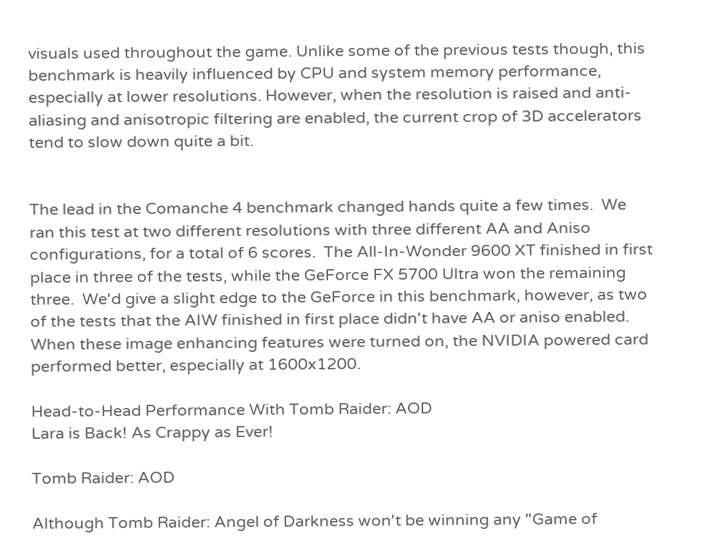visuals used throughout the game. Unlike some of the previous tests though, this benchmark is heavily influenced by CPU and system memory performance, especially at lower resolutions. However, when the resolution is raised and anti-aliasing and anisotropic filtering are enabled, the current crop of 3D accelerators tend to slow down quite a bit.


The lead in the Comanche 4 benchmark changed hands quite a few times.  We ran this test at two different resolutions with three different AA and Aniso configurations, for a total of 6 scores.  The All-In-Wonder 9600 XT finished in first place in three of the tests, while the GeForce FX 5700 Ultra won the remaining three.  We'd give a slight edge to the GeForce in this benchmark, however, as two of the tests that the AIW finished in first place didn't have AA or aniso enabled.  When these image enhancing features were turned on, the NVIDIA powered card performed better, especially at 1600x1200.

Head-to-Head Performance With Tomb Raider: AOD
Lara is Back! As Crappy as Ever!

Tomb Raider: AOD

Although Tomb Raider: Angel of Darkness won't be winning any "Game of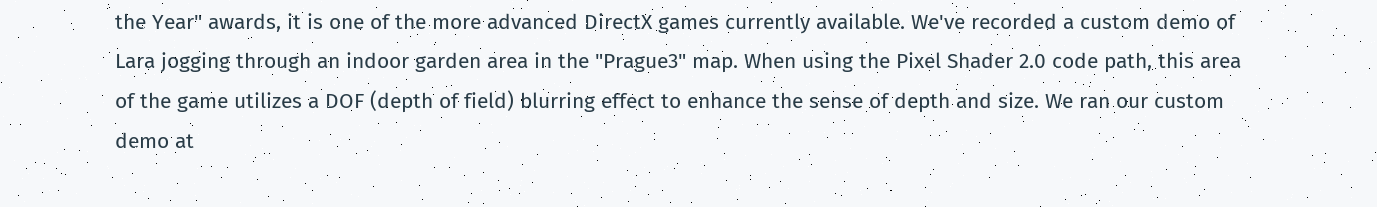the Year" awards, it is one of the more advanced DirectX games currently available. We've recorded a custom demo of Lara jogging through an indoor garden area in the "Prague3" map. When using the Pixel Shader 2.0 code path, this area of the game utilizes a DOF (depth of field) blurring effect to enhance the sense of depth and size. We ran our custom demo at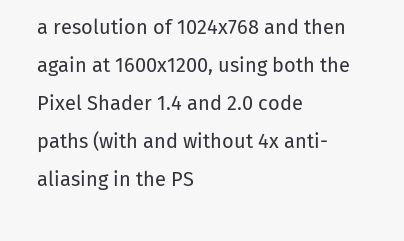a resolution of 1024x768 and then again at 1600x1200, using both the Pixel Shader 1.4 and 2.0 code paths (with and without 4x anti-aliasing in the PS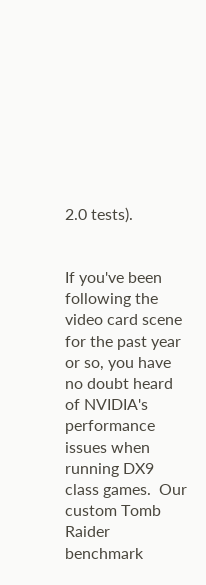2.0 tests).


If you've been following the video card scene for the past year or so, you have no doubt heard of NVIDIA's performance issues when running DX9 class games.  Our custom Tomb Raider benchmark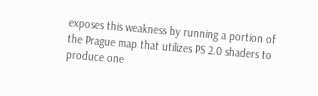exposes this weakness by running a portion of the Prague map that utilizes PS 2.0 shaders to produce one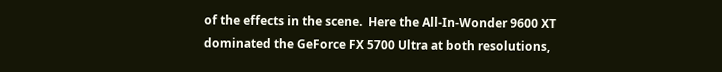of the effects in the scene.  Here the All-In-Wonder 9600 XT dominated the GeForce FX 5700 Ultra at both resolutions,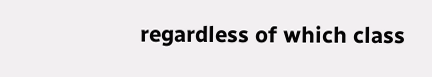regardless of which class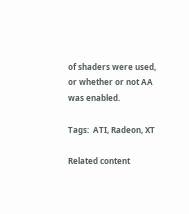of shaders were used, or whether or not AA was enabled.

Tags:  ATI, Radeon, XT

Related content